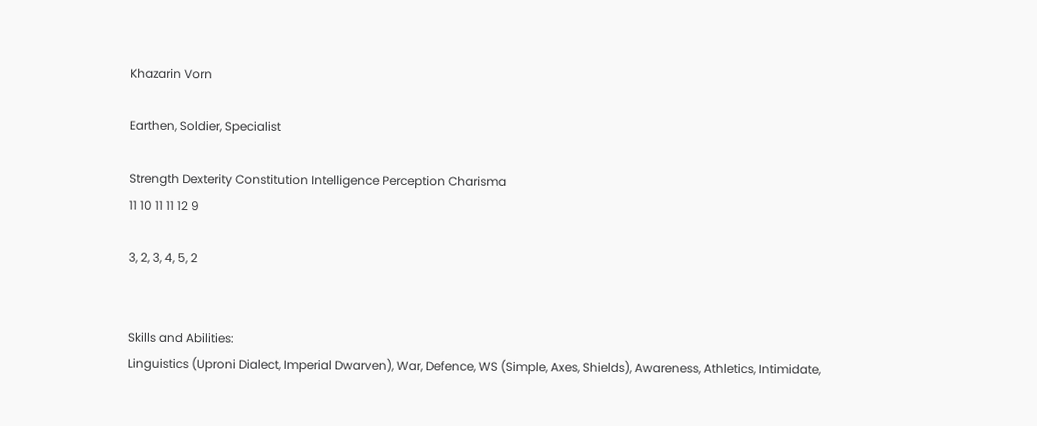Khazarin Vorn

Earthen, Soldier, Specialist

Strength Dexterity Constitution Intelligence Perception Charisma
11 10 11 11 12 9

3, 2, 3, 4, 5, 2


Skills and Abilities:
Linguistics (Uproni Dialect, Imperial Dwarven), War, Defence, WS (Simple, Axes, Shields), Awareness, Athletics, Intimidate,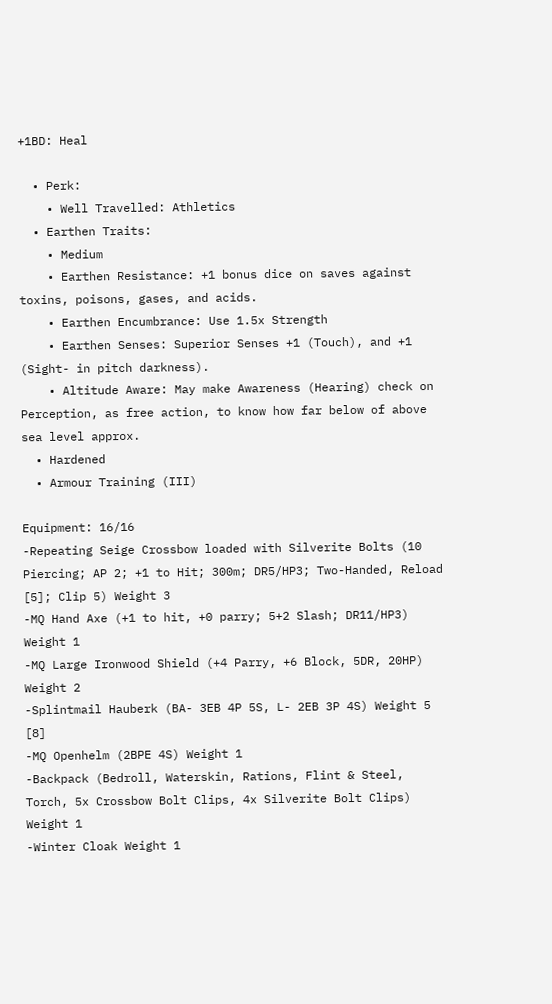+1BD: Heal

  • Perk:
    • Well Travelled: Athletics
  • Earthen Traits:
    • Medium
    • Earthen Resistance: +1 bonus dice on saves against toxins, poisons, gases, and acids.
    • Earthen Encumbrance: Use 1.5x Strength
    • Earthen Senses: Superior Senses +1 (Touch), and +1 (Sight- in pitch darkness).
    • Altitude Aware: May make Awareness (Hearing) check on Perception, as free action, to know how far below of above sea level approx.
  • Hardened
  • Armour Training (III)

Equipment: 16/16
-Repeating Seige Crossbow loaded with Silverite Bolts (10 Piercing; AP 2; +1 to Hit; 300m; DR5/HP3; Two-Handed, Reload [5]; Clip 5) Weight 3
-MQ Hand Axe (+1 to hit, +0 parry; 5+2 Slash; DR11/HP3) Weight 1
-MQ Large Ironwood Shield (+4 Parry, +6 Block, 5DR, 20HP) Weight 2
-Splintmail Hauberk (BA- 3EB 4P 5S, L- 2EB 3P 4S) Weight 5 [8]
-MQ Openhelm (2BPE 4S) Weight 1
-Backpack (Bedroll, Waterskin, Rations, Flint & Steel, Torch, 5x Crossbow Bolt Clips, 4x Silverite Bolt Clips) Weight 1
-Winter Cloak Weight 1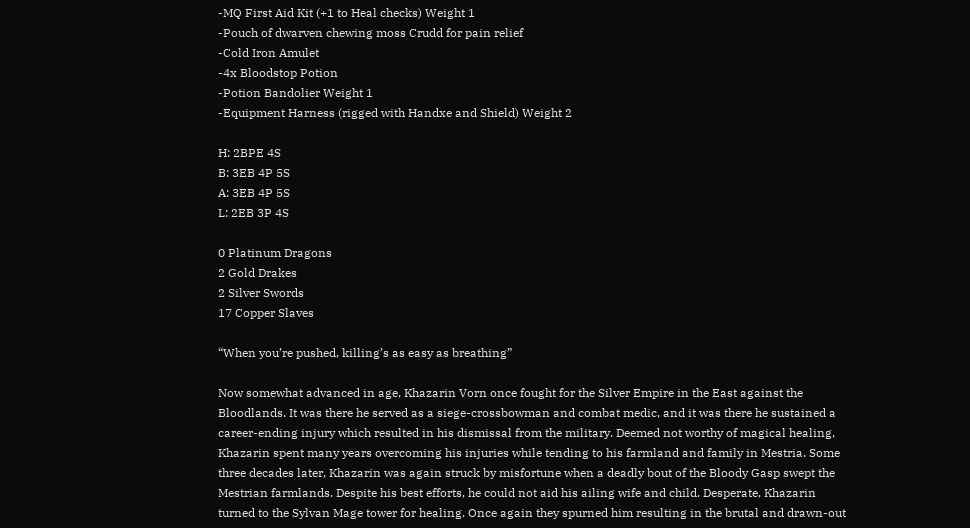-MQ First Aid Kit (+1 to Heal checks) Weight 1
-Pouch of dwarven chewing moss Crudd for pain relief
-Cold Iron Amulet
-4x Bloodstop Potion
-Potion Bandolier Weight 1
-Equipment Harness (rigged with Handxe and Shield) Weight 2

H: 2BPE 4S
B: 3EB 4P 5S
A: 3EB 4P 5S
L: 2EB 3P 4S

0 Platinum Dragons
2 Gold Drakes
2 Silver Swords
17 Copper Slaves

“When you’re pushed, killing’s as easy as breathing”

Now somewhat advanced in age, Khazarin Vorn once fought for the Silver Empire in the East against the Bloodlands. It was there he served as a siege-crossbowman and combat medic, and it was there he sustained a career-ending injury which resulted in his dismissal from the military. Deemed not worthy of magical healing, Khazarin spent many years overcoming his injuries while tending to his farmland and family in Mestria. Some three decades later, Khazarin was again struck by misfortune when a deadly bout of the Bloody Gasp swept the Mestrian farmlands. Despite his best efforts, he could not aid his ailing wife and child. Desperate, Khazarin turned to the Sylvan Mage tower for healing. Once again they spurned him resulting in the brutal and drawn-out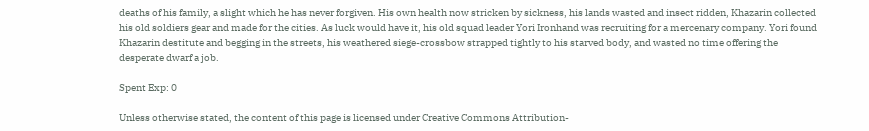deaths of his family, a slight which he has never forgiven. His own health now stricken by sickness, his lands wasted and insect ridden, Khazarin collected his old soldiers gear and made for the cities. As luck would have it, his old squad leader Yori Ironhand was recruiting for a mercenary company. Yori found Khazarin destitute and begging in the streets, his weathered siege-crossbow strapped tightly to his starved body, and wasted no time offering the desperate dwarf a job.

Spent Exp: 0

Unless otherwise stated, the content of this page is licensed under Creative Commons Attribution-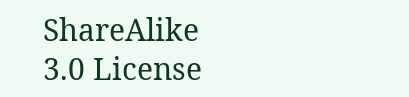ShareAlike 3.0 License